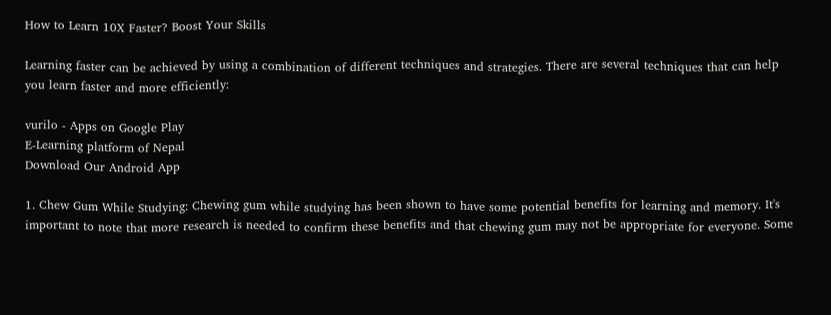How to Learn 10X Faster? Boost Your Skills

Learning faster can be achieved by using a combination of different techniques and strategies. There are several techniques that can help you learn faster and more efficiently:

vurilo - Apps on Google Play
E-Learning platform of Nepal
Download Our Android App

1. Chew Gum While Studying: Chewing gum while studying has been shown to have some potential benefits for learning and memory. It's important to note that more research is needed to confirm these benefits and that chewing gum may not be appropriate for everyone. Some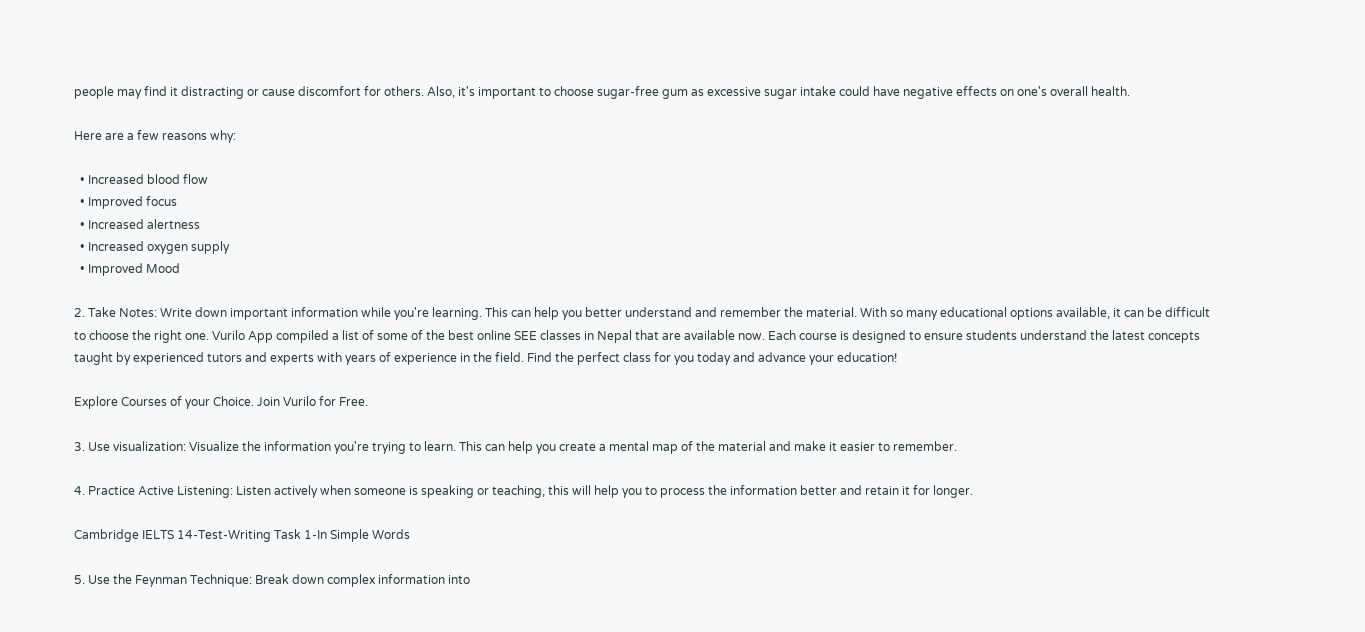people may find it distracting or cause discomfort for others. Also, it's important to choose sugar-free gum as excessive sugar intake could have negative effects on one's overall health.

Here are a few reasons why:

  • Increased blood flow
  • Improved focus
  • Increased alertness
  • Increased oxygen supply
  • Improved Mood

2. Take Notes: Write down important information while you're learning. This can help you better understand and remember the material. With so many educational options available, it can be difficult to choose the right one. Vurilo App compiled a list of some of the best online SEE classes in Nepal that are available now. Each course is designed to ensure students understand the latest concepts taught by experienced tutors and experts with years of experience in the field. Find the perfect class for you today and advance your education!

Explore Courses of your Choice. Join Vurilo for Free.

3. Use visualization: Visualize the information you're trying to learn. This can help you create a mental map of the material and make it easier to remember.

4. Practice Active Listening: Listen actively when someone is speaking or teaching, this will help you to process the information better and retain it for longer.

Cambridge IELTS 14-Test-Writing Task 1-In Simple Words

5. Use the Feynman Technique: Break down complex information into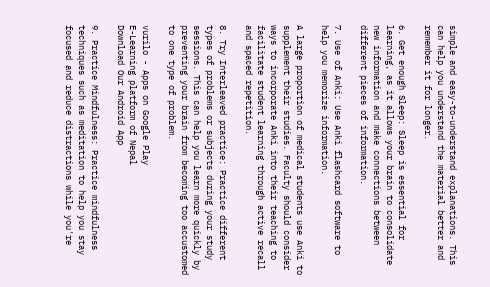simple and easy-to-understand explanations. This can help you understand the material better and remember it for longer.

6. Get enough Sleep: Sleep is essential for learning, as it allows your brain to consolidate new information and make connections between different pieces of information.

7. Use of Anki: Use Anki flashcard software to help you memorize information.

A large proportion of medical students use Anki to supplement their studies. Faculty should consider ways to incorporate Anki into their teaching to facilitate student learning through active recall and spaced repetition.

8. Try Interleaved practice: Practice different types of problems or subjects during your study sessions. This can help you learn more quickly by preventing your brain from becoming too accustomed to one type of problem.

vurilo - Apps on Google Play
E-Learning platform of Nepal
Download Our Android App

9. Practice Mindfulness: Practice mindfulness techniques such as meditation to help you stay focused and reduce distractions while you're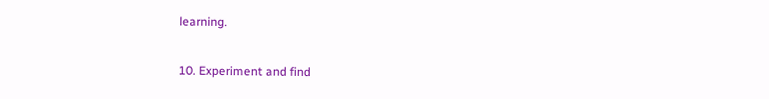learning.

10. Experiment and find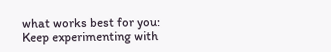what works best for you: Keep experimenting with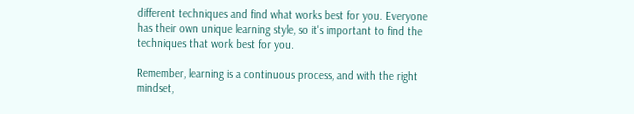different techniques and find what works best for you. Everyone has their own unique learning style, so it's important to find the techniques that work best for you.

Remember, learning is a continuous process, and with the right mindset,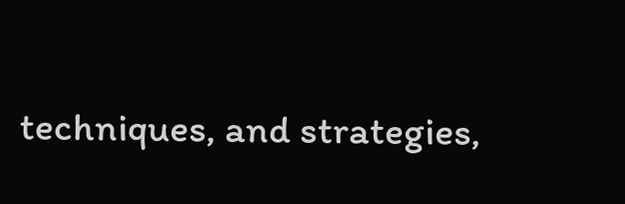techniques, and strategies,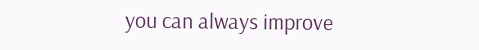you can always improve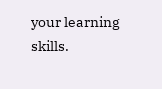your learning skills.